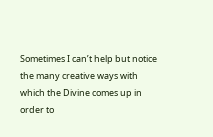Sometimes I can’t help but notice the many creative ways with which the Divine comes up in order to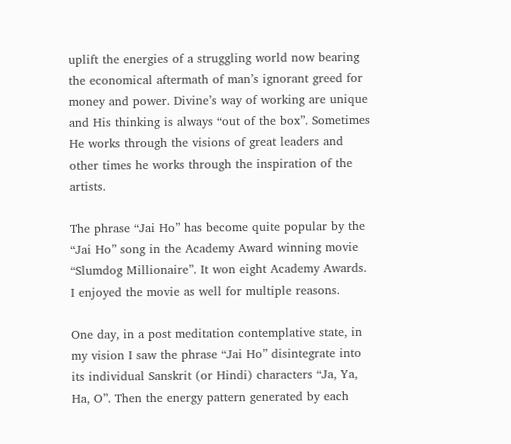uplift the energies of a struggling world now bearing the economical aftermath of man’s ignorant greed for money and power. Divine’s way of working are unique and His thinking is always “out of the box”. Sometimes He works through the visions of great leaders and other times he works through the inspiration of the artists.

The phrase “Jai Ho” has become quite popular by the “Jai Ho” song in the Academy Award winning movie “Slumdog Millionaire”. It won eight Academy Awards. I enjoyed the movie as well for multiple reasons.

One day, in a post meditation contemplative state, in my vision I saw the phrase “Jai Ho” disintegrate into its individual Sanskrit (or Hindi) characters “Ja, Ya, Ha, O”. Then the energy pattern generated by each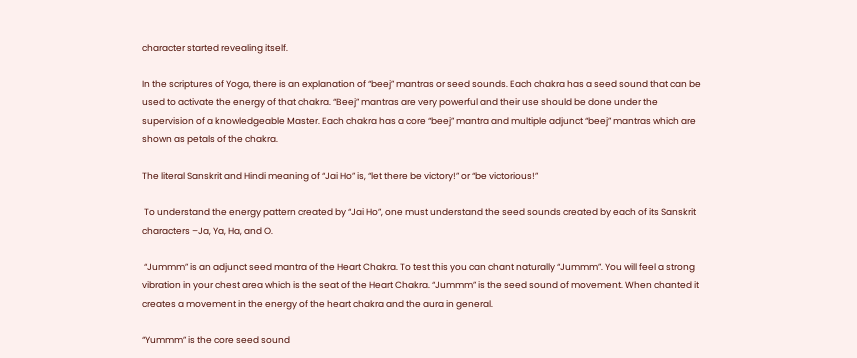character started revealing itself.

In the scriptures of Yoga, there is an explanation of “beej” mantras or seed sounds. Each chakra has a seed sound that can be used to activate the energy of that chakra. “Beej” mantras are very powerful and their use should be done under the supervision of a knowledgeable Master. Each chakra has a core “beej” mantra and multiple adjunct “beej” mantras which are shown as petals of the chakra.

The literal Sanskrit and Hindi meaning of “Jai Ho” is, “let there be victory!” or “be victorious!”

 To understand the energy pattern created by “Jai Ho”, one must understand the seed sounds created by each of its Sanskrit characters –Ja, Ya, Ha, and O.

 “Jummm” is an adjunct seed mantra of the Heart Chakra. To test this you can chant naturally “Jummm”. You will feel a strong vibration in your chest area which is the seat of the Heart Chakra. “Jummm” is the seed sound of movement. When chanted it creates a movement in the energy of the heart chakra and the aura in general.

“Yummm” is the core seed sound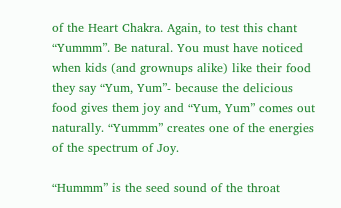of the Heart Chakra. Again, to test this chant “Yummm”. Be natural. You must have noticed when kids (and grownups alike) like their food they say “Yum, Yum”- because the delicious food gives them joy and “Yum, Yum” comes out naturally. “Yummm” creates one of the energies of the spectrum of Joy.

“Hummm” is the seed sound of the throat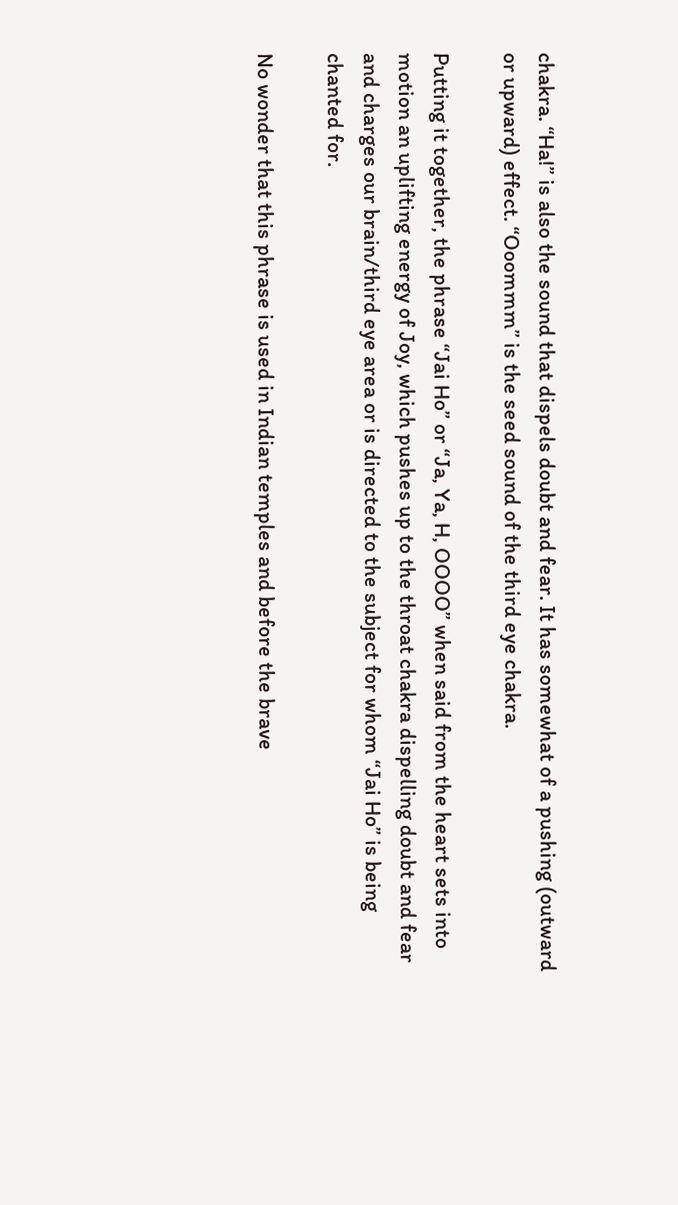chakra. “Ha!” is also the sound that dispels doubt and fear. It has somewhat of a pushing (outward or upward) effect. “Ooommm” is the seed sound of the third eye chakra.

Putting it together, the phrase “Jai Ho” or “Ja, Ya, H, OOOO” when said from the heart sets into motion an uplifting energy of Joy, which pushes up to the throat chakra dispelling doubt and fear and charges our brain/third eye area or is directed to the subject for whom “Jai Ho” is being chanted for.

No wonder that this phrase is used in Indian temples and before the brave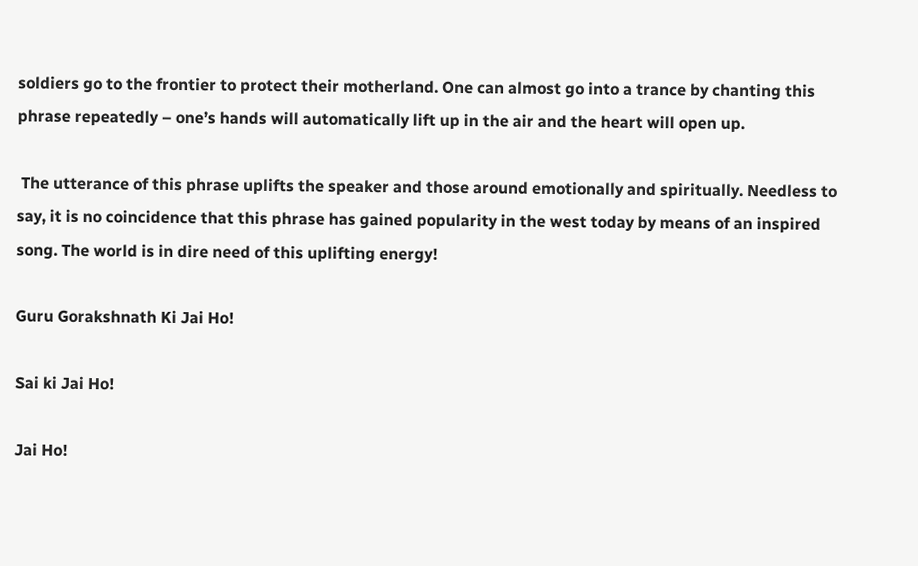soldiers go to the frontier to protect their motherland. One can almost go into a trance by chanting this phrase repeatedly – one’s hands will automatically lift up in the air and the heart will open up.

 The utterance of this phrase uplifts the speaker and those around emotionally and spiritually. Needless to say, it is no coincidence that this phrase has gained popularity in the west today by means of an inspired song. The world is in dire need of this uplifting energy!

Guru Gorakshnath Ki Jai Ho!

Sai ki Jai Ho!

Jai Ho!